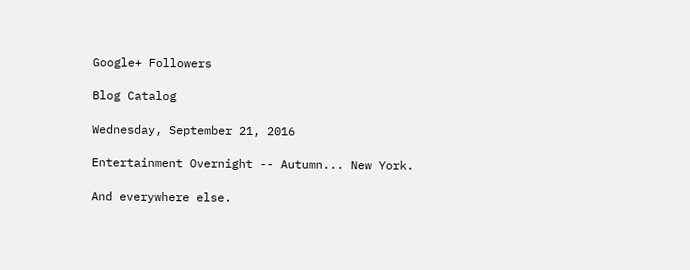Google+ Followers

Blog Catalog

Wednesday, September 21, 2016

Entertainment Overnight -- Autumn... New York.

And everywhere else.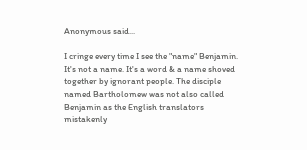Anonymous said...

I cringe every time I see the "name" Benjamin. It's not a name. It's a word & a name shoved together by ignorant people. The disciple named Bartholomew was not also called Benjamin as the English translators mistakenly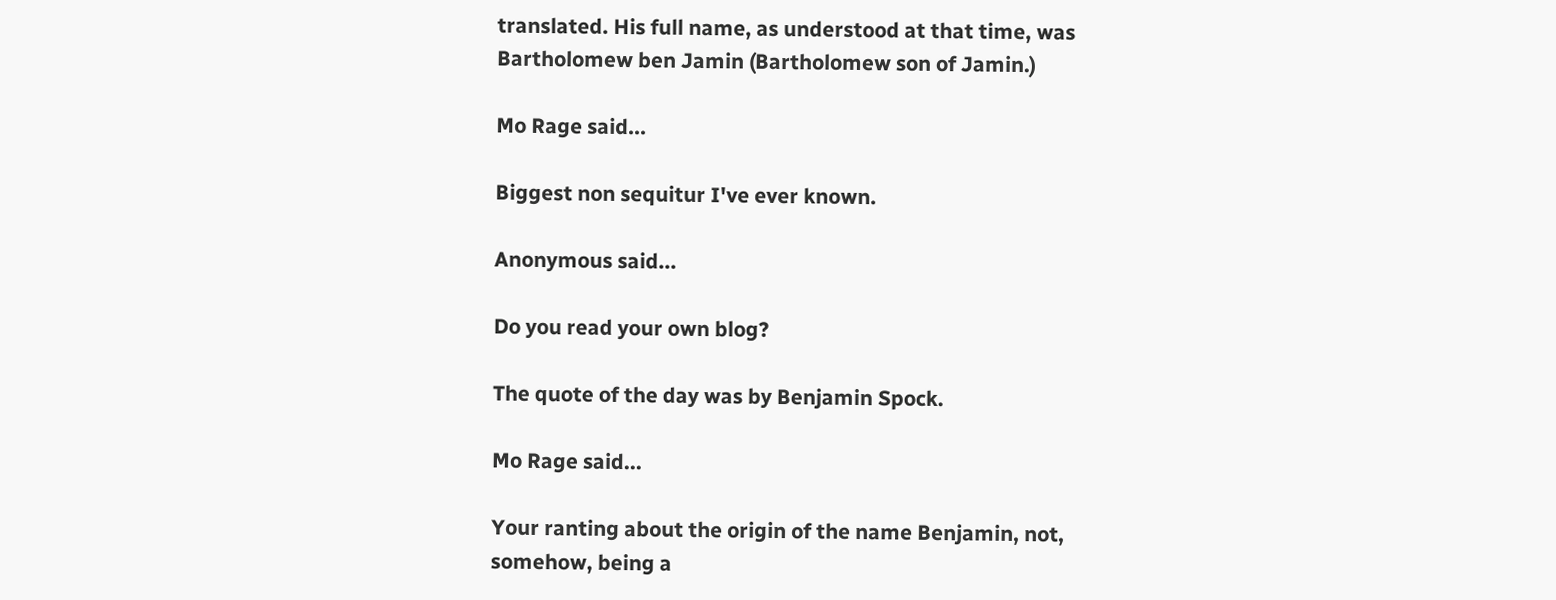translated. His full name, as understood at that time, was Bartholomew ben Jamin (Bartholomew son of Jamin.)

Mo Rage said...

Biggest non sequitur I've ever known.

Anonymous said...

Do you read your own blog?

The quote of the day was by Benjamin Spock.

Mo Rage said...

Your ranting about the origin of the name Benjamin, not, somehow, being a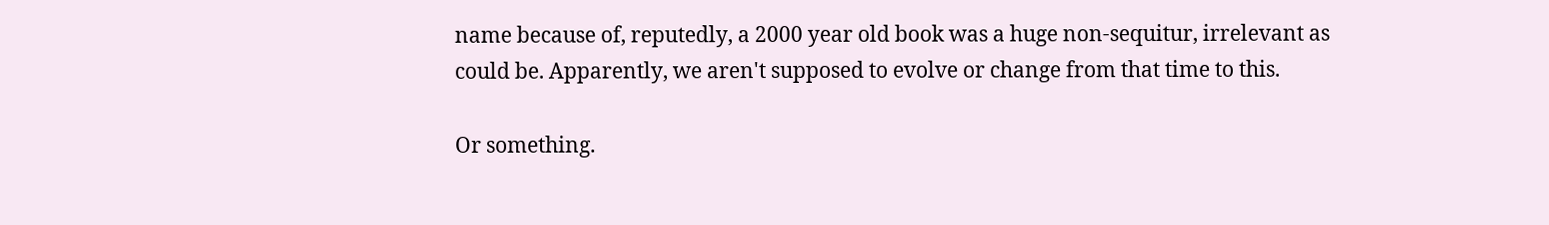name because of, reputedly, a 2000 year old book was a huge non-sequitur, irrelevant as could be. Apparently, we aren't supposed to evolve or change from that time to this.

Or something.